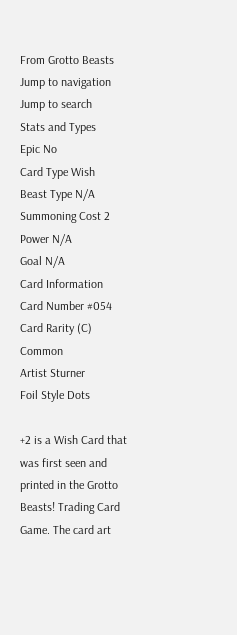From Grotto Beasts
Jump to navigation Jump to search
Stats and Types
Epic No
Card Type Wish
Beast Type N/A
Summoning Cost 2
Power N/A
Goal N/A
Card Information
Card Number #054
Card Rarity (C) Common
Artist Sturner
Foil Style Dots

+2 is a Wish Card that was first seen and printed in the Grotto Beasts! Trading Card Game. The card art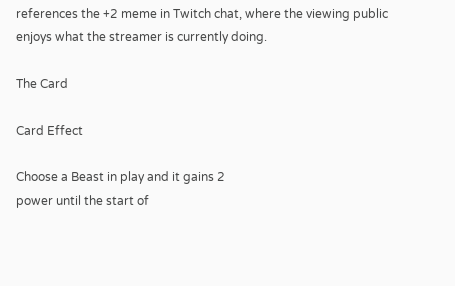references the +2 meme in Twitch chat, where the viewing public enjoys what the streamer is currently doing.

The Card

Card Effect

Choose a Beast in play and it gains 2
power until the start of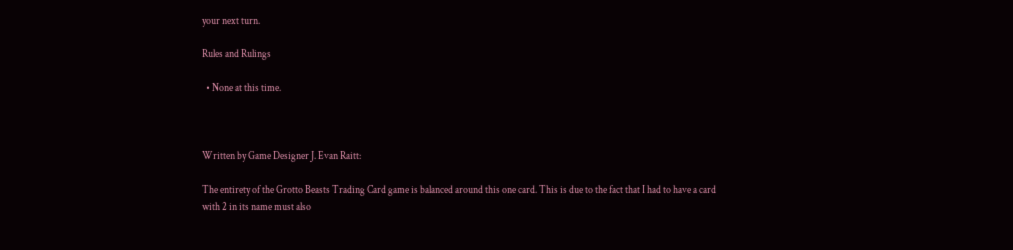your next turn.

Rules and Rulings

  • None at this time.



Written by Game Designer J. Evan Raitt:

The entirety of the Grotto Beasts Trading Card game is balanced around this one card. This is due to the fact that I had to have a card with 2 in its name must also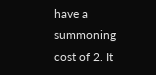have a summoning cost of 2. It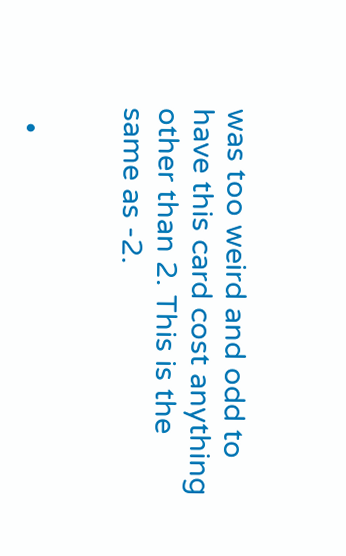was too weird and odd to have this card cost anything other than 2. This is the same as -2.


  •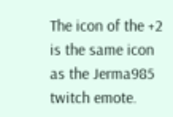The icon of the +2 is the same icon as the Jerma985 twitch emote.